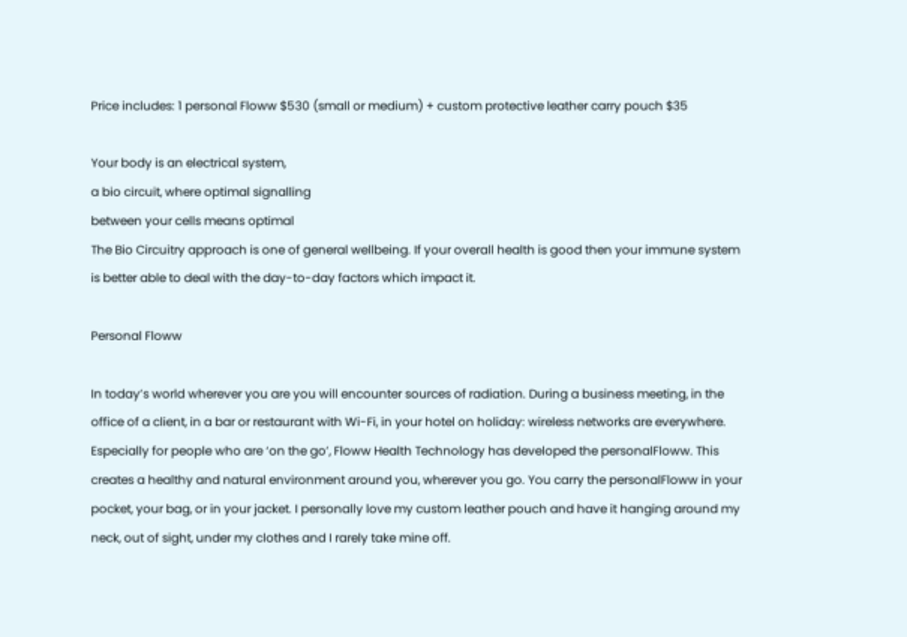Price includes: 1 personal Floww $530 (small or medium) + custom protective leather carry pouch $35

Your body is an electrical system,
a bio circuit, where optimal signalling
between your cells means optimal
The Bio Circuitry approach is one of general wellbeing. If your overall health is good then your immune system is better able to deal with the day-to-day factors which impact it.

Personal Floww

In today’s world wherever you are you will encounter sources of radiation. During a business meeting, in the office of a client, in a bar or restaurant with Wi-Fi, in your hotel on holiday: wireless networks are everywhere. Especially for people who are ‘on the go’, Floww Health Technology has developed the personalFloww. This creates a healthy and natural environment around you, wherever you go. You carry the personalFloww in your pocket, your bag, or in your jacket. I personally love my custom leather pouch and have it hanging around my neck, out of sight, under my clothes and I rarely take mine off.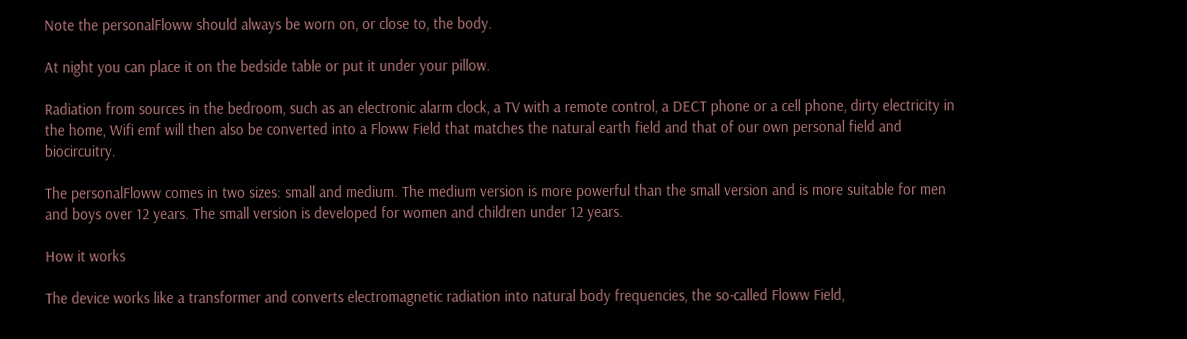Note the personalFloww should always be worn on, or close to, the body.

At night you can place it on the bedside table or put it under your pillow.

Radiation from sources in the bedroom, such as an electronic alarm clock, a TV with a remote control, a DECT phone or a cell phone, dirty electricity in the home, Wifi emf will then also be converted into a Floww Field that matches the natural earth field and that of our own personal field and biocircuitry.

The personalFloww comes in two sizes: small and medium. The medium version is more powerful than the small version and is more suitable for men and boys over 12 years. The small version is developed for women and children under 12 years.

How it works

The device works like a transformer and converts electromagnetic radiation into natural body frequencies, the so-called Floww Field,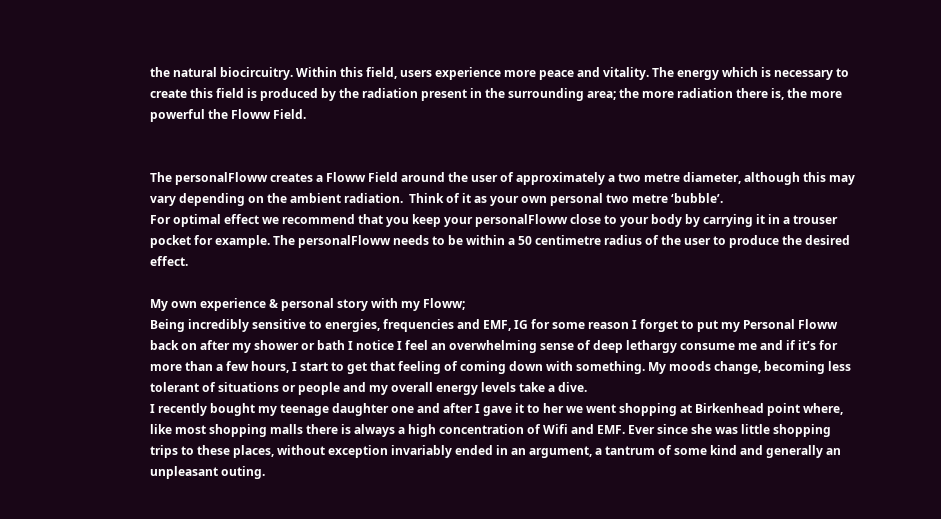the natural biocircuitry. Within this field, users experience more peace and vitality. The energy which is necessary to create this field is produced by the radiation present in the surrounding area; the more radiation there is, the more powerful the Floww Field.


The personalFloww creates a Floww Field around the user of approximately a two metre diameter, although this may vary depending on the ambient radiation.  Think of it as your own personal two metre ‘bubble’.
For optimal effect we recommend that you keep your personalFloww close to your body by carrying it in a trouser pocket for example. The personalFloww needs to be within a 50 centimetre radius of the user to produce the desired effect.

My own experience & personal story with my Floww;
Being incredibly sensitive to energies, frequencies and EMF, IG for some reason I forget to put my Personal Floww back on after my shower or bath I notice I feel an overwhelming sense of deep lethargy consume me and if it’s for more than a few hours, I start to get that feeling of coming down with something. My moods change, becoming less tolerant of situations or people and my overall energy levels take a dive.
I recently bought my teenage daughter one and after I gave it to her we went shopping at Birkenhead point where, like most shopping malls there is always a high concentration of Wifi and EMF. Ever since she was little shopping trips to these places, without exception invariably ended in an argument, a tantrum of some kind and generally an unpleasant outing.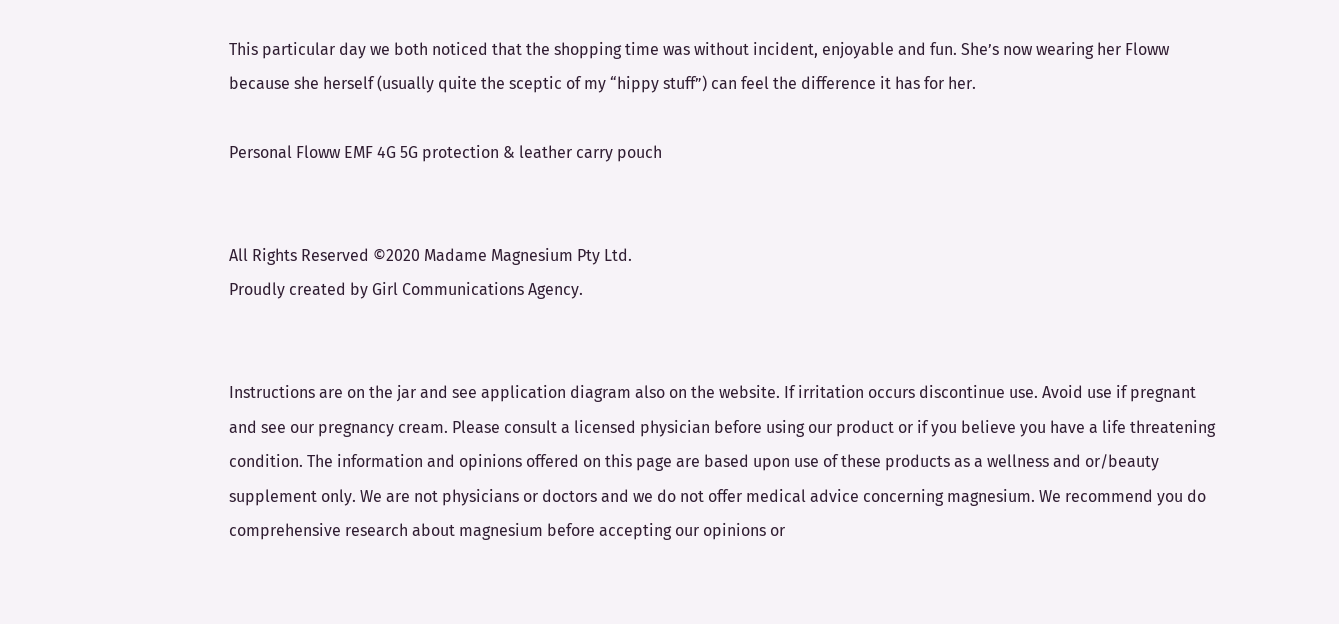This particular day we both noticed that the shopping time was without incident, enjoyable and fun. She’s now wearing her Floww because she herself (usually quite the sceptic of my “hippy stuff”) can feel the difference it has for her.

Personal Floww EMF 4G 5G protection & leather carry pouch


All Rights Reserved ©2020 Madame Magnesium Pty Ltd.
Proudly created by Girl Communications Agency.


Instructions are on the jar and see application diagram also on the website. If irritation occurs discontinue use. Avoid use if pregnant and see our pregnancy cream. Please consult a licensed physician before using our product or if you believe you have a life threatening condition. The information and opinions offered on this page are based upon use of these products as a wellness and or/beauty supplement only. We are not physicians or doctors and we do not offer medical advice concerning magnesium. We recommend you do comprehensive research about magnesium before accepting our opinions or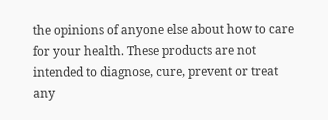the opinions of anyone else about how to care for your health. These products are not intended to diagnose, cure, prevent or treat any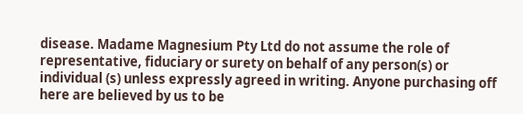disease. Madame Magnesium Pty Ltd do not assume the role of representative, fiduciary or surety on behalf of any person(s) or individual (s) unless expressly agreed in writing. Anyone purchasing off here are believed by us to be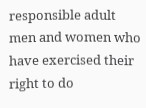responsible adult men and women who have exercised their right to do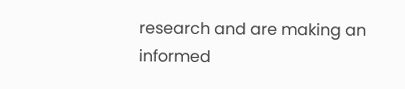research and are making an informed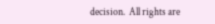decision.  All rights are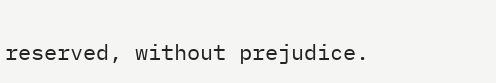reserved, without prejudice.